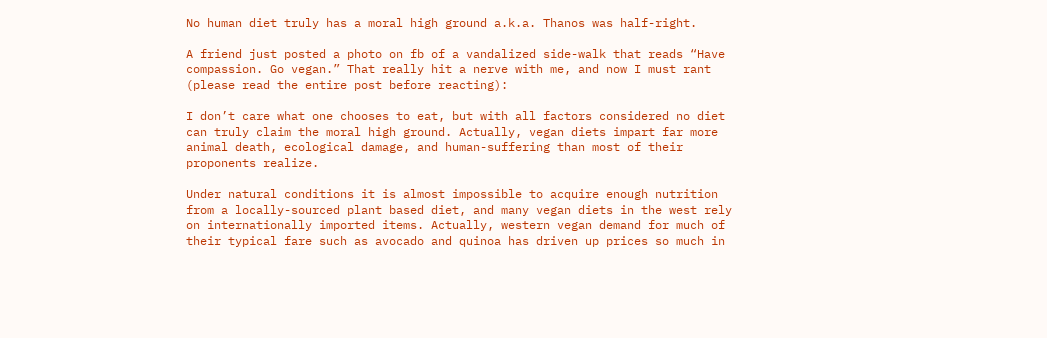No human diet truly has a moral high ground a.k.a. Thanos was half-right.

A friend just posted a photo on fb of a vandalized side-walk that reads “Have compassion. Go vegan.” That really hit a nerve with me, and now I must rant (please read the entire post before reacting):

I don’t care what one chooses to eat, but with all factors considered no diet can truly claim the moral high ground. Actually, vegan diets impart far more animal death, ecological damage, and human-suffering than most of their proponents realize.

Under natural conditions it is almost impossible to acquire enough nutrition from a locally-sourced plant based diet, and many vegan diets in the west rely on internationally imported items. Actually, western vegan demand for much of their typical fare such as avocado and quinoa has driven up prices so much in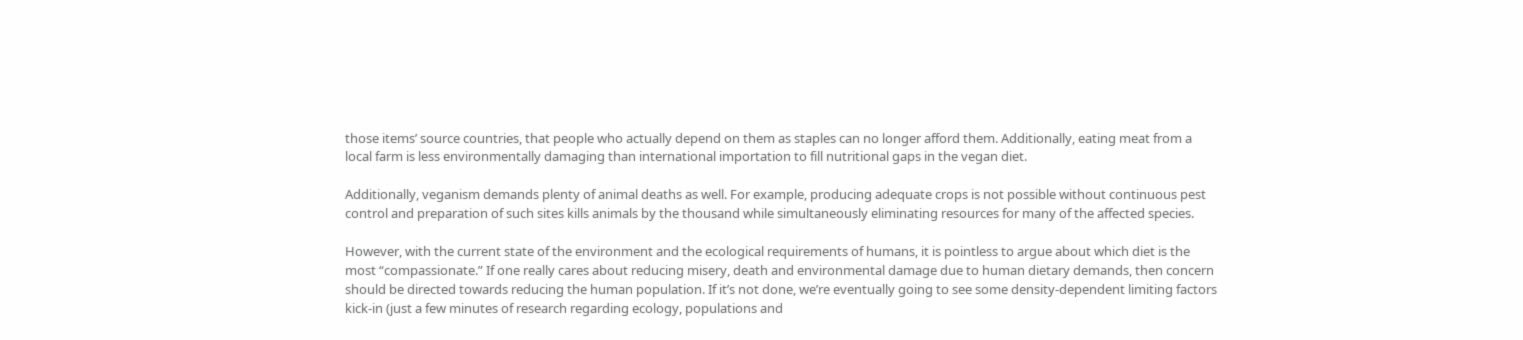those items’ source countries, that people who actually depend on them as staples can no longer afford them. Additionally, eating meat from a local farm is less environmentally damaging than international importation to fill nutritional gaps in the vegan diet.

Additionally, veganism demands plenty of animal deaths as well. For example, producing adequate crops is not possible without continuous pest control and preparation of such sites kills animals by the thousand while simultaneously eliminating resources for many of the affected species.

However, with the current state of the environment and the ecological requirements of humans, it is pointless to argue about which diet is the most “compassionate.” If one really cares about reducing misery, death and environmental damage due to human dietary demands, then concern should be directed towards reducing the human population. If it’s not done, we’re eventually going to see some density-dependent limiting factors kick-in (just a few minutes of research regarding ecology, populations and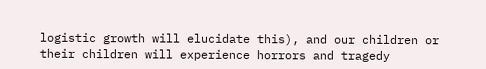logistic growth will elucidate this), and our children or their children will experience horrors and tragedy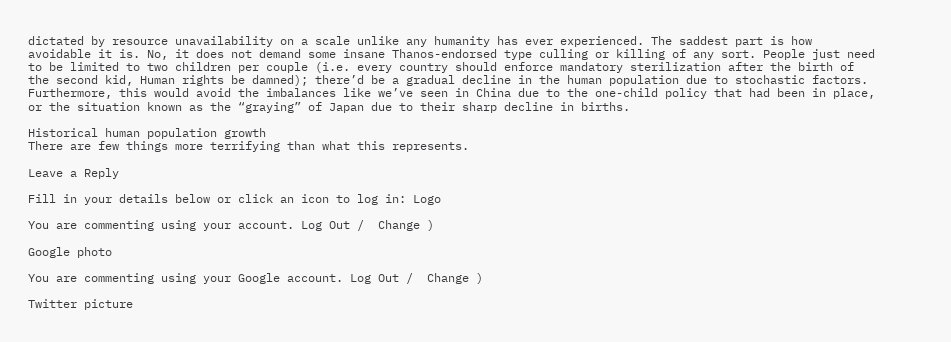dictated by resource unavailability on a scale unlike any humanity has ever experienced. The saddest part is how avoidable it is. No, it does not demand some insane Thanos-endorsed type culling or killing of any sort. People just need to be limited to two children per couple (i.e. every country should enforce mandatory sterilization after the birth of the second kid, Human rights be damned); there’d be a gradual decline in the human population due to stochastic factors. Furthermore, this would avoid the imbalances like we’ve seen in China due to the one-child policy that had been in place, or the situation known as the “graying” of Japan due to their sharp decline in births.

Historical human population growth
There are few things more terrifying than what this represents.

Leave a Reply

Fill in your details below or click an icon to log in: Logo

You are commenting using your account. Log Out /  Change )

Google photo

You are commenting using your Google account. Log Out /  Change )

Twitter picture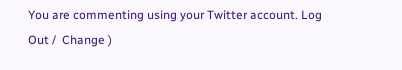You are commenting using your Twitter account. Log Out /  Change )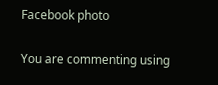Facebook photo

You are commenting using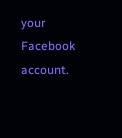your Facebook account.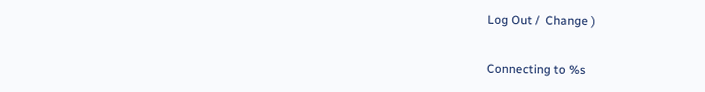Log Out /  Change )

Connecting to %s